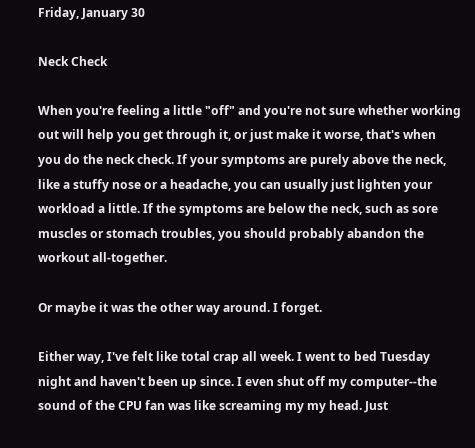Friday, January 30

Neck Check

When you're feeling a little "off" and you're not sure whether working out will help you get through it, or just make it worse, that's when you do the neck check. If your symptoms are purely above the neck, like a stuffy nose or a headache, you can usually just lighten your workload a little. If the symptoms are below the neck, such as sore muscles or stomach troubles, you should probably abandon the workout all-together.

Or maybe it was the other way around. I forget.

Either way, I've felt like total crap all week. I went to bed Tuesday night and haven't been up since. I even shut off my computer--the sound of the CPU fan was like screaming my my head. Just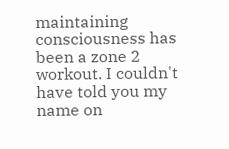maintaining consciousness has been a zone 2 workout. I couldn't have told you my name on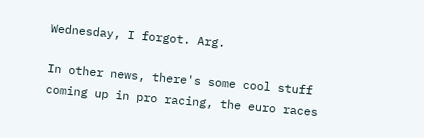Wednesday, I forgot. Arg.

In other news, there's some cool stuff coming up in pro racing, the euro races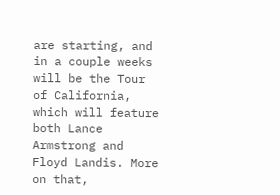are starting, and in a couple weeks will be the Tour of California, which will feature both Lance Armstrong and Floyd Landis. More on that,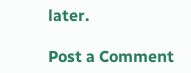later.

Post a Comment